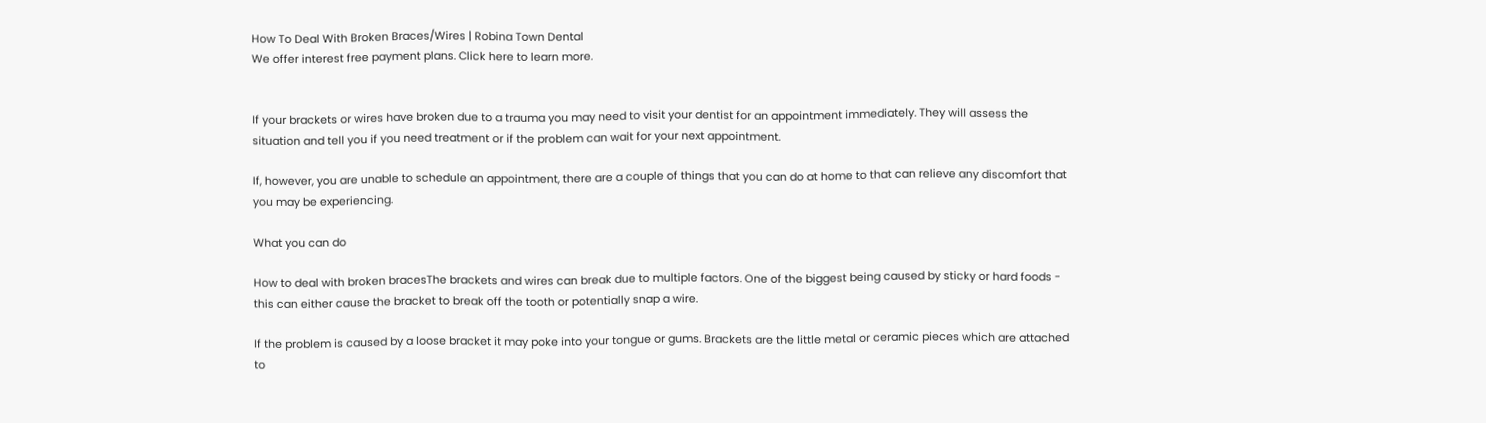How To Deal With Broken Braces/Wires | Robina Town Dental
We offer interest free payment plans. Click here to learn more.


If your brackets or wires have broken due to a trauma you may need to visit your dentist for an appointment immediately. They will assess the situation and tell you if you need treatment or if the problem can wait for your next appointment.

If, however, you are unable to schedule an appointment, there are a couple of things that you can do at home to that can relieve any discomfort that you may be experiencing.

What you can do

How to deal with broken bracesThe brackets and wires can break due to multiple factors. One of the biggest being caused by sticky or hard foods - this can either cause the bracket to break off the tooth or potentially snap a wire.

If the problem is caused by a loose bracket it may poke into your tongue or gums. Brackets are the little metal or ceramic pieces which are attached to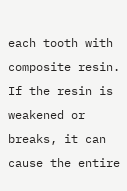each tooth with composite resin. If the resin is weakened or breaks, it can cause the entire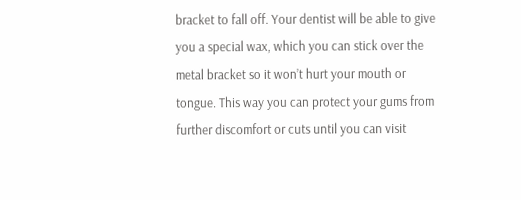bracket to fall off. Your dentist will be able to give you a special wax, which you can stick over the metal bracket so it won’t hurt your mouth or tongue. This way you can protect your gums from further discomfort or cuts until you can visit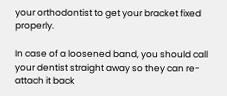your orthodontist to get your bracket fixed properly.

In case of a loosened band, you should call your dentist straight away so they can re-attach it back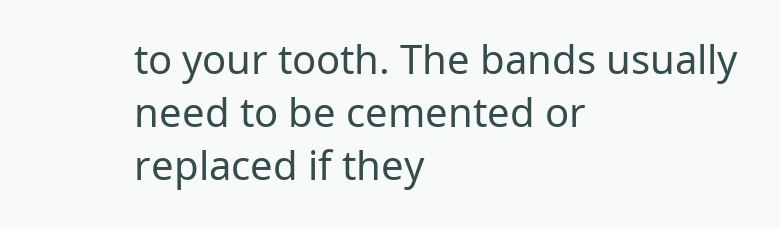to your tooth. The bands usually need to be cemented or replaced if they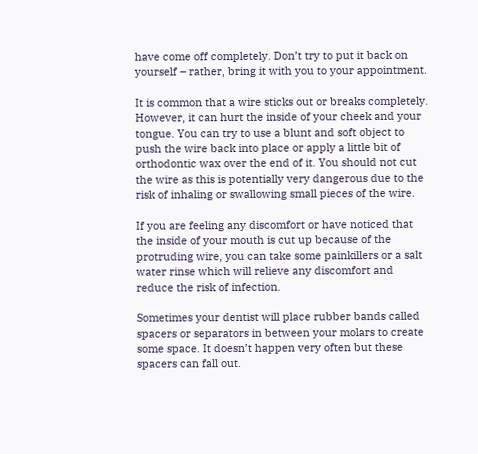have come off completely. Don’t try to put it back on yourself – rather, bring it with you to your appointment.

It is common that a wire sticks out or breaks completely. However, it can hurt the inside of your cheek and your tongue. You can try to use a blunt and soft object to push the wire back into place or apply a little bit of orthodontic wax over the end of it. You should not cut the wire as this is potentially very dangerous due to the risk of inhaling or swallowing small pieces of the wire.

If you are feeling any discomfort or have noticed that the inside of your mouth is cut up because of the protruding wire, you can take some painkillers or a salt water rinse which will relieve any discomfort and reduce the risk of infection.

Sometimes your dentist will place rubber bands called spacers or separators in between your molars to create some space. It doesn’t happen very often but these spacers can fall out.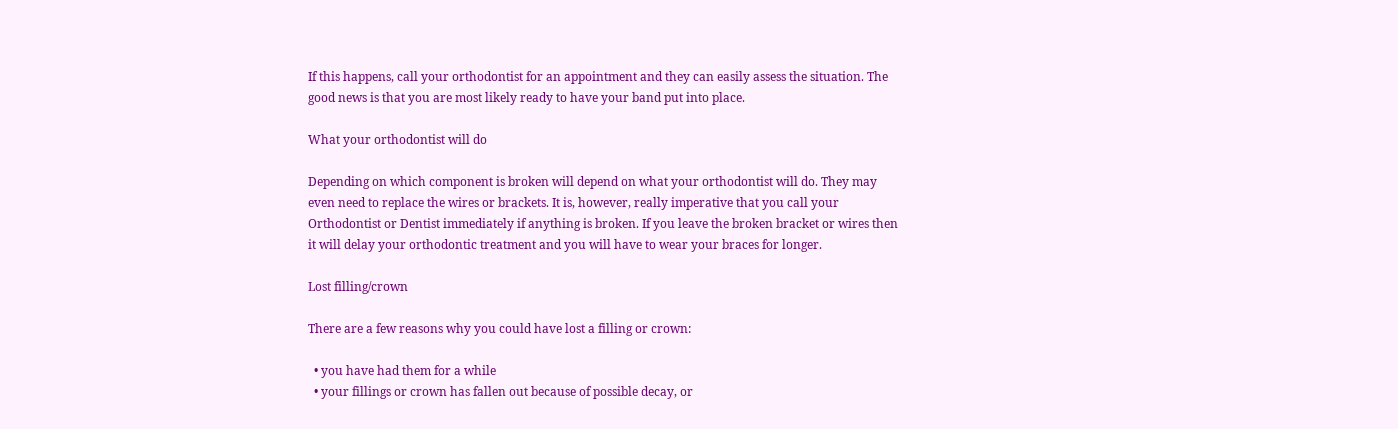If this happens, call your orthodontist for an appointment and they can easily assess the situation. The good news is that you are most likely ready to have your band put into place.

What your orthodontist will do

Depending on which component is broken will depend on what your orthodontist will do. They may even need to replace the wires or brackets. It is, however, really imperative that you call your Orthodontist or Dentist immediately if anything is broken. If you leave the broken bracket or wires then it will delay your orthodontic treatment and you will have to wear your braces for longer.

Lost filling/crown

There are a few reasons why you could have lost a filling or crown:

  • you have had them for a while
  • your fillings or crown has fallen out because of possible decay, or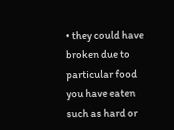• they could have broken due to particular food you have eaten such as hard or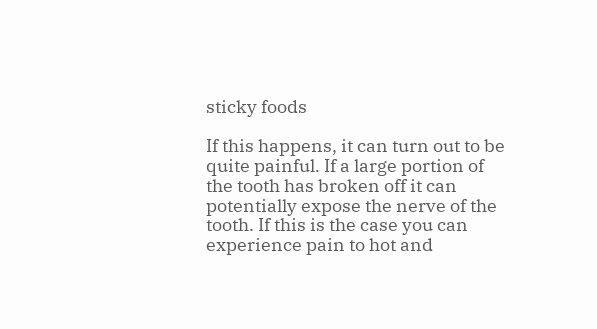sticky foods

If this happens, it can turn out to be quite painful. If a large portion of the tooth has broken off it can potentially expose the nerve of the tooth. If this is the case you can experience pain to hot and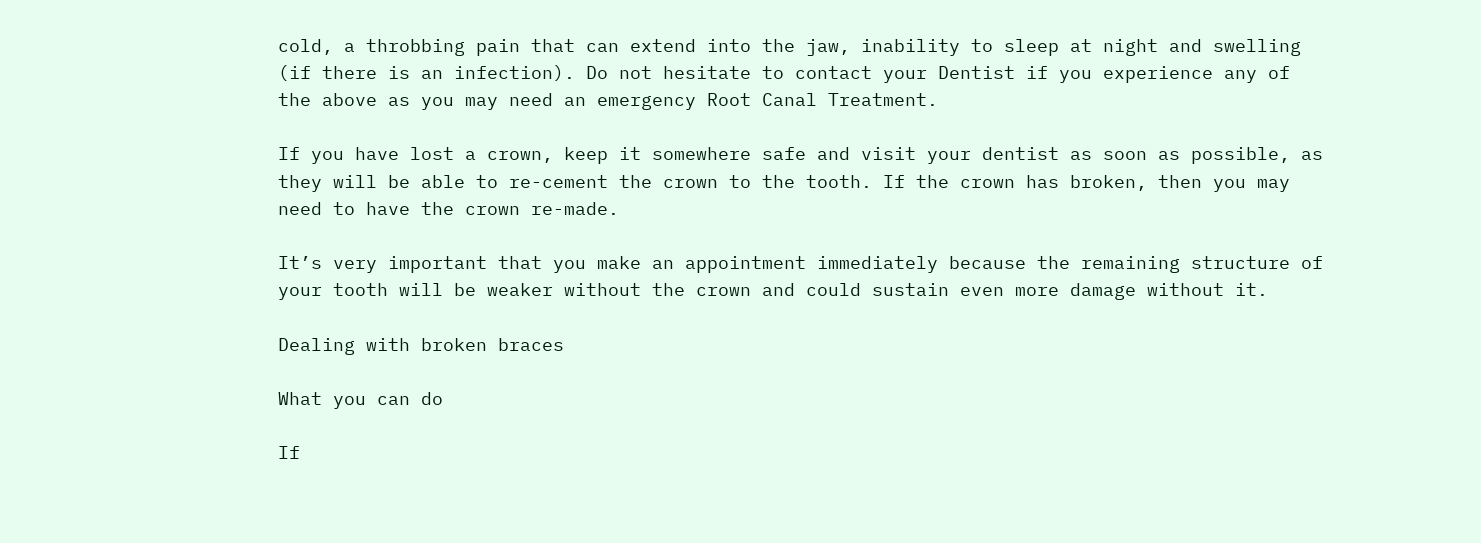cold, a throbbing pain that can extend into the jaw, inability to sleep at night and swelling (if there is an infection). Do not hesitate to contact your Dentist if you experience any of the above as you may need an emergency Root Canal Treatment.

If you have lost a crown, keep it somewhere safe and visit your dentist as soon as possible, as they will be able to re-cement the crown to the tooth. If the crown has broken, then you may need to have the crown re-made.

It’s very important that you make an appointment immediately because the remaining structure of your tooth will be weaker without the crown and could sustain even more damage without it.

Dealing with broken braces

What you can do

If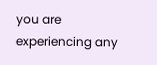you are experiencing any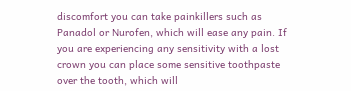discomfort you can take painkillers such as Panadol or Nurofen, which will ease any pain. If you are experiencing any sensitivity with a lost crown you can place some sensitive toothpaste over the tooth, which will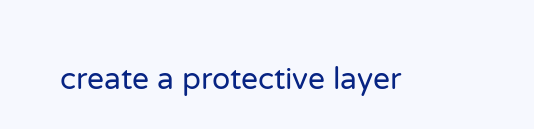create a protective layer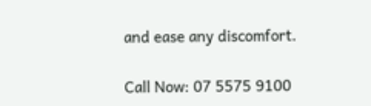and ease any discomfort.

Call Now: 07 5575 9100